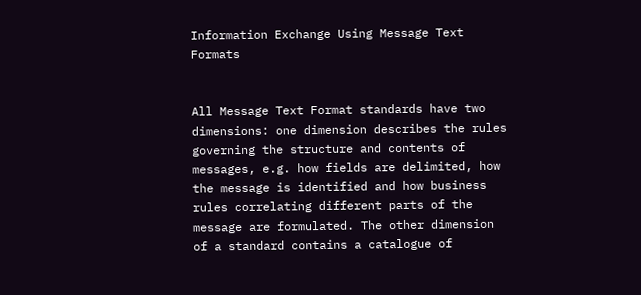Information Exchange Using Message Text Formats


All Message Text Format standards have two dimensions: one dimension describes the rules governing the structure and contents of messages, e.g. how fields are delimited, how the message is identified and how business rules correlating different parts of the message are formulated. The other dimension of a standard contains a catalogue of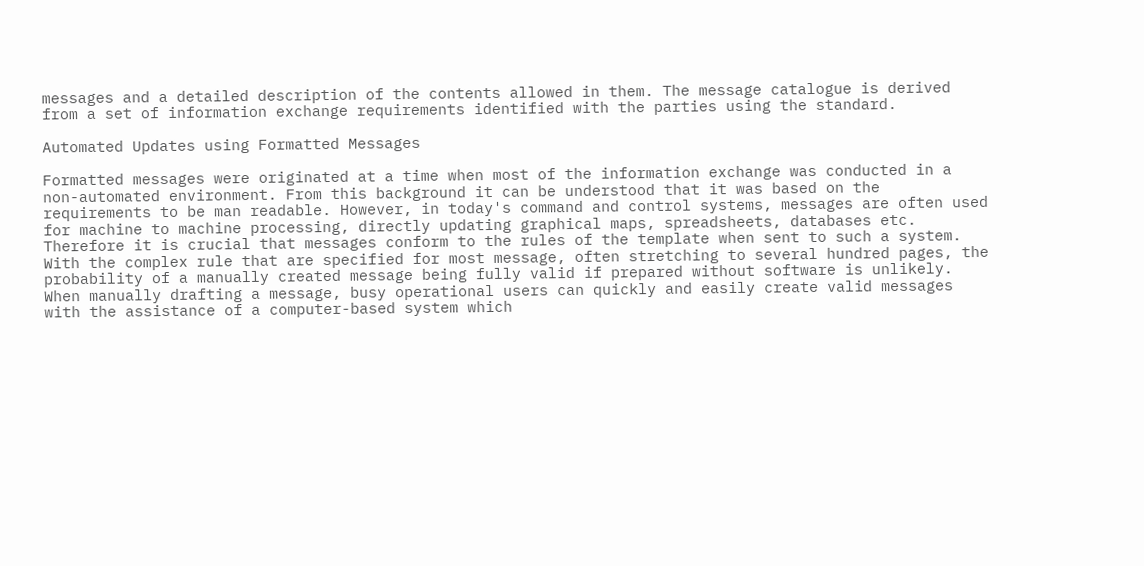messages and a detailed description of the contents allowed in them. The message catalogue is derived from a set of information exchange requirements identified with the parties using the standard.

Automated Updates using Formatted Messages

Formatted messages were originated at a time when most of the information exchange was conducted in a non-automated environment. From this background it can be understood that it was based on the requirements to be man readable. However, in today's command and control systems, messages are often used for machine to machine processing, directly updating graphical maps, spreadsheets, databases etc. Therefore it is crucial that messages conform to the rules of the template when sent to such a system. With the complex rule that are specified for most message, often stretching to several hundred pages, the probability of a manually created message being fully valid if prepared without software is unlikely. When manually drafting a message, busy operational users can quickly and easily create valid messages with the assistance of a computer-based system which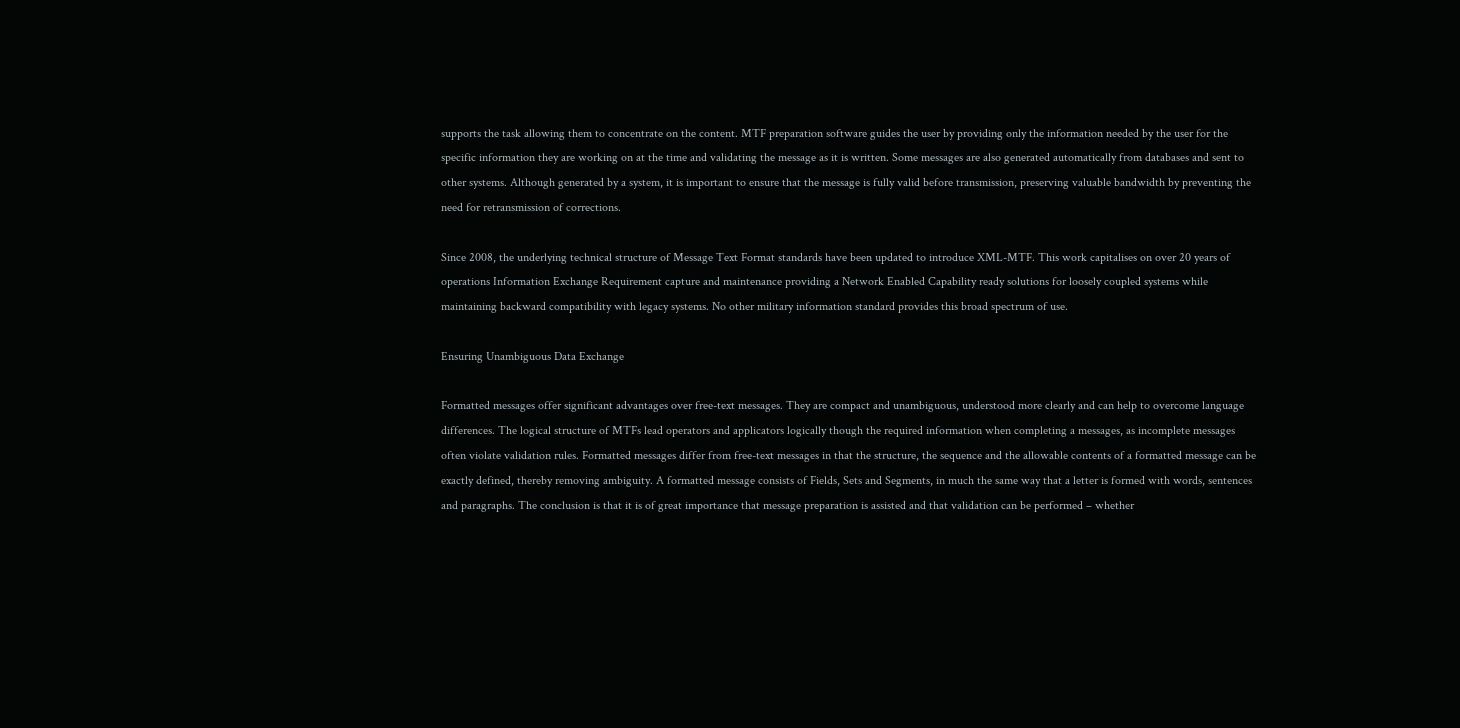supports the task allowing them to concentrate on the content. MTF preparation software guides the user by providing only the information needed by the user for the specific information they are working on at the time and validating the message as it is written. Some messages are also generated automatically from databases and sent to other systems. Although generated by a system, it is important to ensure that the message is fully valid before transmission, preserving valuable bandwidth by preventing the need for retransmission of corrections.

Since 2008, the underlying technical structure of Message Text Format standards have been updated to introduce XML-MTF. This work capitalises on over 20 years of operations Information Exchange Requirement capture and maintenance providing a Network Enabled Capability ready solutions for loosely coupled systems while maintaining backward compatibility with legacy systems. No other military information standard provides this broad spectrum of use.

Ensuring Unambiguous Data Exchange

Formatted messages offer significant advantages over free-text messages. They are compact and unambiguous, understood more clearly and can help to overcome language differences. The logical structure of MTFs lead operators and applicators logically though the required information when completing a messages, as incomplete messages often violate validation rules. Formatted messages differ from free-text messages in that the structure, the sequence and the allowable contents of a formatted message can be exactly defined, thereby removing ambiguity. A formatted message consists of Fields, Sets and Segments, in much the same way that a letter is formed with words, sentences and paragraphs. The conclusion is that it is of great importance that message preparation is assisted and that validation can be performed – whether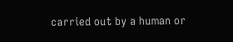carried out by a human or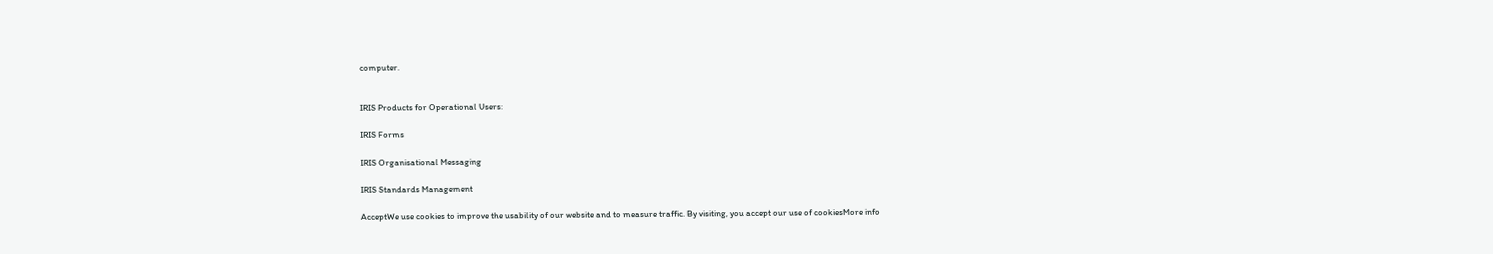computer.


IRIS Products for Operational Users:

IRIS Forms

IRIS Organisational Messaging

IRIS Standards Management

AcceptWe use cookies to improve the usability of our website and to measure traffic. By visiting, you accept our use of cookiesMore info